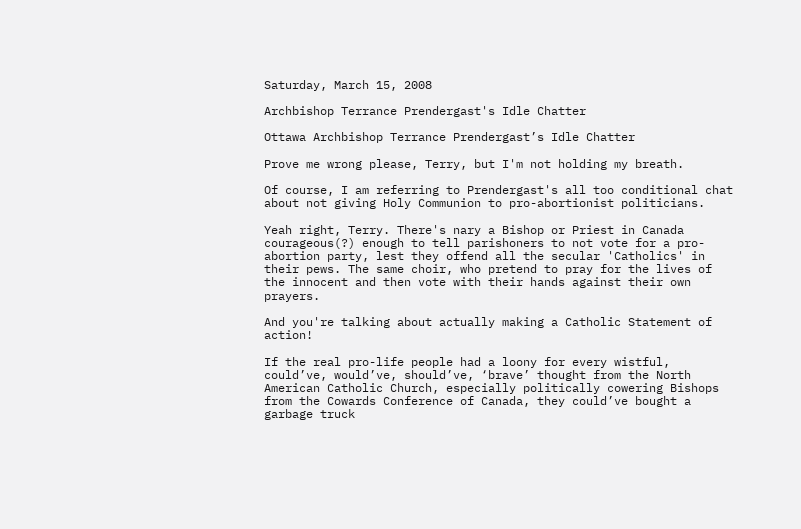Saturday, March 15, 2008

Archbishop Terrance Prendergast's Idle Chatter

Ottawa Archbishop Terrance Prendergast’s Idle Chatter

Prove me wrong please, Terry, but I'm not holding my breath.

Of course, I am referring to Prendergast's all too conditional chat about not giving Holy Communion to pro-abortionist politicians.

Yeah right, Terry. There's nary a Bishop or Priest in Canada courageous(?) enough to tell parishoners to not vote for a pro-abortion party, lest they offend all the secular 'Catholics' in their pews. The same choir, who pretend to pray for the lives of the innocent and then vote with their hands against their own prayers.

And you're talking about actually making a Catholic Statement of action!

If the real pro-life people had a loony for every wistful, could’ve, would’ve, should’ve, ‘brave’ thought from the North American Catholic Church, especially politically cowering Bishops from the Cowards Conference of Canada, they could’ve bought a garbage truck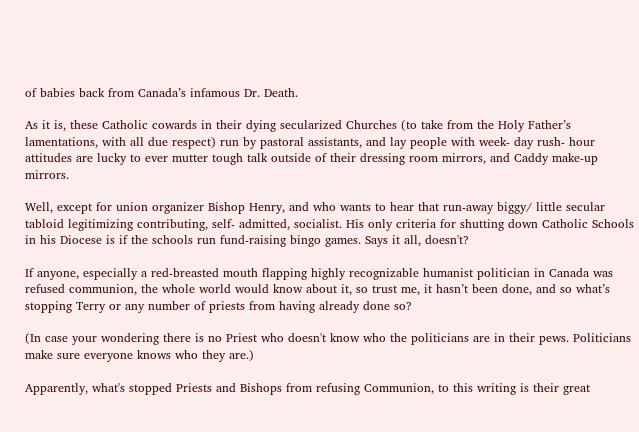of babies back from Canada’s infamous Dr. Death.

As it is, these Catholic cowards in their dying secularized Churches (to take from the Holy Father’s lamentations, with all due respect) run by pastoral assistants, and lay people with week- day rush- hour attitudes are lucky to ever mutter tough talk outside of their dressing room mirrors, and Caddy make-up mirrors.

Well, except for union organizer Bishop Henry, and who wants to hear that run-away biggy/ little secular tabloid legitimizing contributing, self- admitted, socialist. His only criteria for shutting down Catholic Schools in his Diocese is if the schools run fund-raising bingo games. Says it all, doesn't?

If anyone, especially a red-breasted mouth flapping highly recognizable humanist politician in Canada was refused communion, the whole world would know about it, so trust me, it hasn’t been done, and so what’s stopping Terry or any number of priests from having already done so?

(In case your wondering there is no Priest who doesn't know who the politicians are in their pews. Politicians make sure everyone knows who they are.)

Apparently, what's stopped Priests and Bishops from refusing Communion, to this writing is their great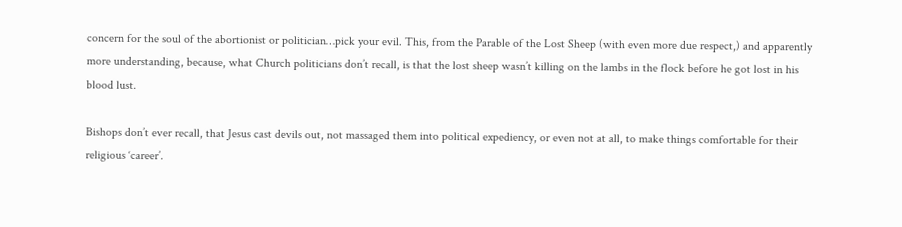concern for the soul of the abortionist or politician…pick your evil. This, from the Parable of the Lost Sheep (with even more due respect,) and apparently more understanding, because, what Church politicians don’t recall, is that the lost sheep wasn’t killing on the lambs in the flock before he got lost in his blood lust.

Bishops don’t ever recall, that Jesus cast devils out, not massaged them into political expediency, or even not at all, to make things comfortable for their religious ‘career’.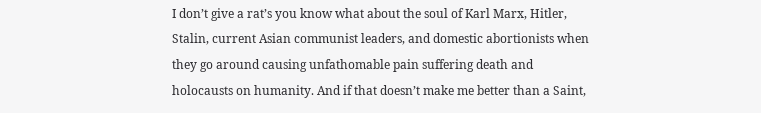I don’t give a rat’s you know what about the soul of Karl Marx, Hitler, Stalin, current Asian communist leaders, and domestic abortionists when they go around causing unfathomable pain suffering death and holocausts on humanity. And if that doesn’t make me better than a Saint,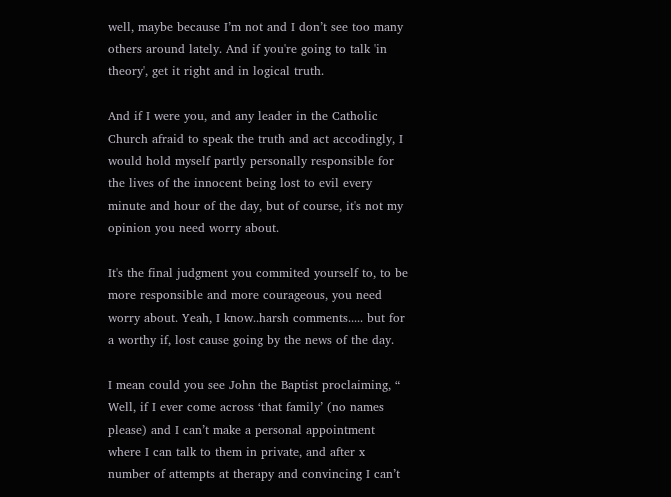well, maybe because I’m not and I don’t see too many others around lately. And if you're going to talk 'in theory', get it right and in logical truth.

And if I were you, and any leader in the Catholic Church afraid to speak the truth and act accodingly, I would hold myself partly personally responsible for the lives of the innocent being lost to evil every minute and hour of the day, but of course, it's not my opinion you need worry about.

It's the final judgment you commited yourself to, to be more responsible and more courageous, you need worry about. Yeah, I know..harsh comments..... but for a worthy if, lost cause going by the news of the day.

I mean could you see John the Baptist proclaiming, “ Well, if I ever come across ‘that family’ (no names please) and I can’t make a personal appointment where I can talk to them in private, and after x number of attempts at therapy and convincing I can’t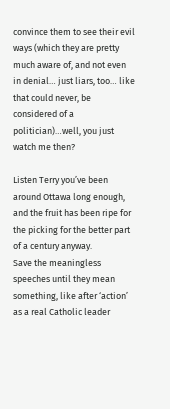convince them to see their evil ways (which they are pretty much aware of, and not even in denial… just liars, too… like that could never, be considered of a politician)…well, you just watch me then?

Listen Terry you’ve been around Ottawa long enough, and the fruit has been ripe for the picking for the better part of a century anyway.
Save the meaningless speeches until they mean something, like after ‘action’ as a real Catholic leader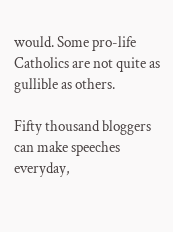would. Some pro-life Catholics are not quite as gullible as others.

Fifty thousand bloggers can make speeches everyday,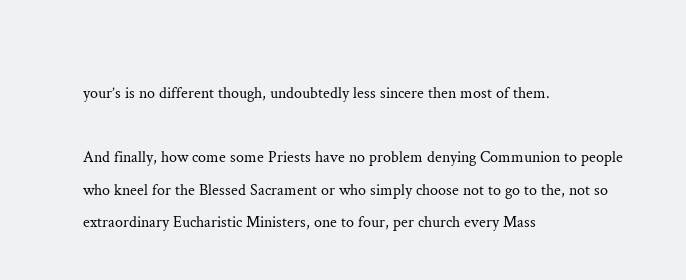your’s is no different though, undoubtedly less sincere then most of them.

And finally, how come some Priests have no problem denying Communion to people who kneel for the Blessed Sacrament or who simply choose not to go to the, not so extraordinary Eucharistic Ministers, one to four, per church every Mass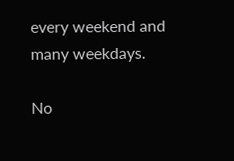every weekend and many weekdays.

No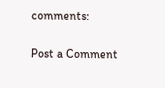comments:

Post a Comment